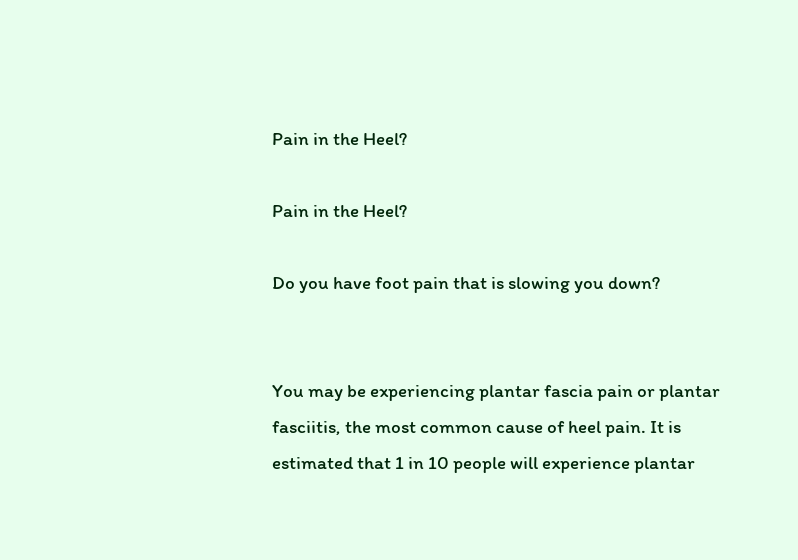Pain in the Heel?

Pain in the Heel?

Do you have foot pain that is slowing you down?


You may be experiencing plantar fascia pain or plantar fasciitis, the most common cause of heel pain. It is estimated that 1 in 10 people will experience plantar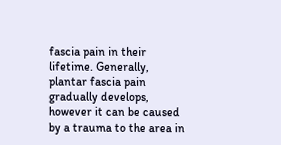fascia pain in their lifetime. Generally, plantar fascia pain gradually develops, however it can be caused by a trauma to the area in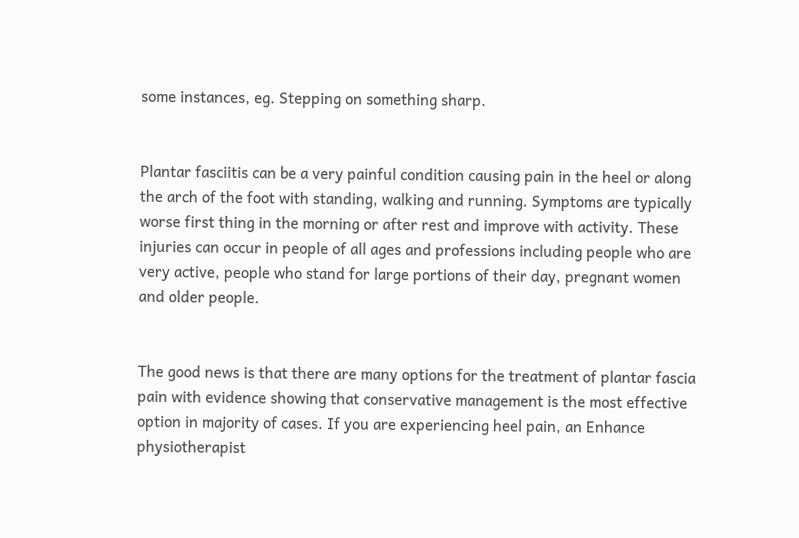some instances, eg. Stepping on something sharp.


Plantar fasciitis can be a very painful condition causing pain in the heel or along the arch of the foot with standing, walking and running. Symptoms are typically worse first thing in the morning or after rest and improve with activity. These injuries can occur in people of all ages and professions including people who are very active, people who stand for large portions of their day, pregnant women and older people.


The good news is that there are many options for the treatment of plantar fascia pain with evidence showing that conservative management is the most effective option in majority of cases. If you are experiencing heel pain, an Enhance physiotherapist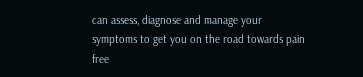can assess, diagnose and manage your symptoms to get you on the road towards pain free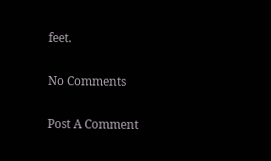feet.

No Comments

Post A Comment